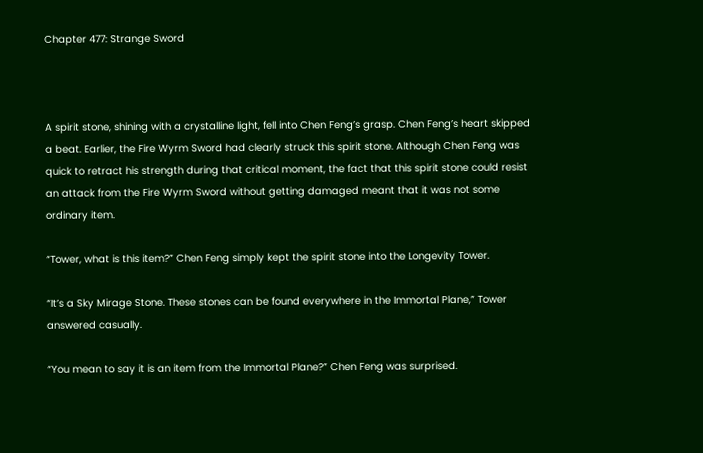Chapter 477: Strange Sword



A spirit stone, shining with a crystalline light, fell into Chen Feng’s grasp. Chen Feng’s heart skipped a beat. Earlier, the Fire Wyrm Sword had clearly struck this spirit stone. Although Chen Feng was quick to retract his strength during that critical moment, the fact that this spirit stone could resist an attack from the Fire Wyrm Sword without getting damaged meant that it was not some ordinary item.

“Tower, what is this item?” Chen Feng simply kept the spirit stone into the Longevity Tower.

“It’s a Sky Mirage Stone. These stones can be found everywhere in the Immortal Plane,” Tower answered casually.

“You mean to say it is an item from the Immortal Plane?” Chen Feng was surprised.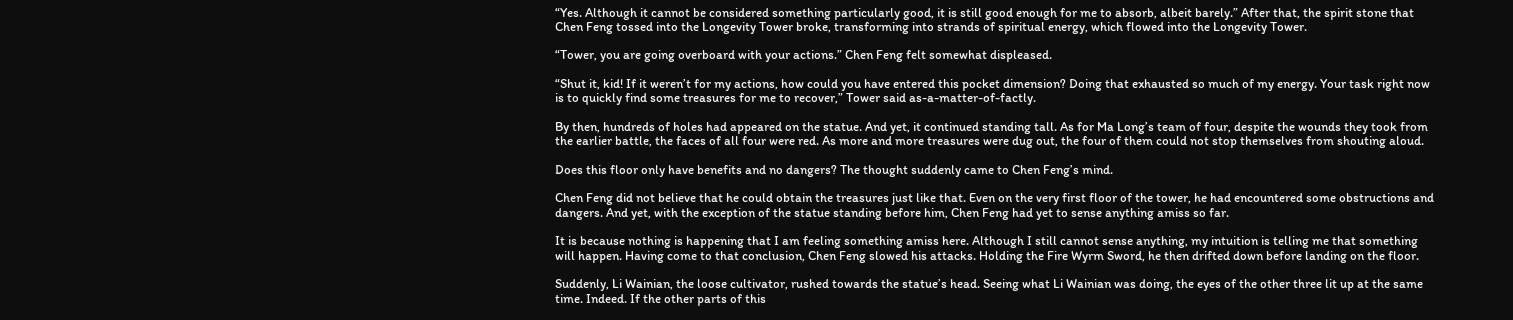“Yes. Although it cannot be considered something particularly good, it is still good enough for me to absorb, albeit barely.” After that, the spirit stone that Chen Feng tossed into the Longevity Tower broke, transforming into strands of spiritual energy, which flowed into the Longevity Tower.

“Tower, you are going overboard with your actions.” Chen Feng felt somewhat displeased.

“Shut it, kid! If it weren’t for my actions, how could you have entered this pocket dimension? Doing that exhausted so much of my energy. Your task right now is to quickly find some treasures for me to recover,” Tower said as-a-matter-of-factly.

By then, hundreds of holes had appeared on the statue. And yet, it continued standing tall. As for Ma Long’s team of four, despite the wounds they took from the earlier battle, the faces of all four were red. As more and more treasures were dug out, the four of them could not stop themselves from shouting aloud.

Does this floor only have benefits and no dangers? The thought suddenly came to Chen Feng’s mind.

Chen Feng did not believe that he could obtain the treasures just like that. Even on the very first floor of the tower, he had encountered some obstructions and dangers. And yet, with the exception of the statue standing before him, Chen Feng had yet to sense anything amiss so far.

It is because nothing is happening that I am feeling something amiss here. Although I still cannot sense anything, my intuition is telling me that something will happen. Having come to that conclusion, Chen Feng slowed his attacks. Holding the Fire Wyrm Sword, he then drifted down before landing on the floor.

Suddenly, Li Wainian, the loose cultivator, rushed towards the statue’s head. Seeing what Li Wainian was doing, the eyes of the other three lit up at the same time. Indeed. If the other parts of this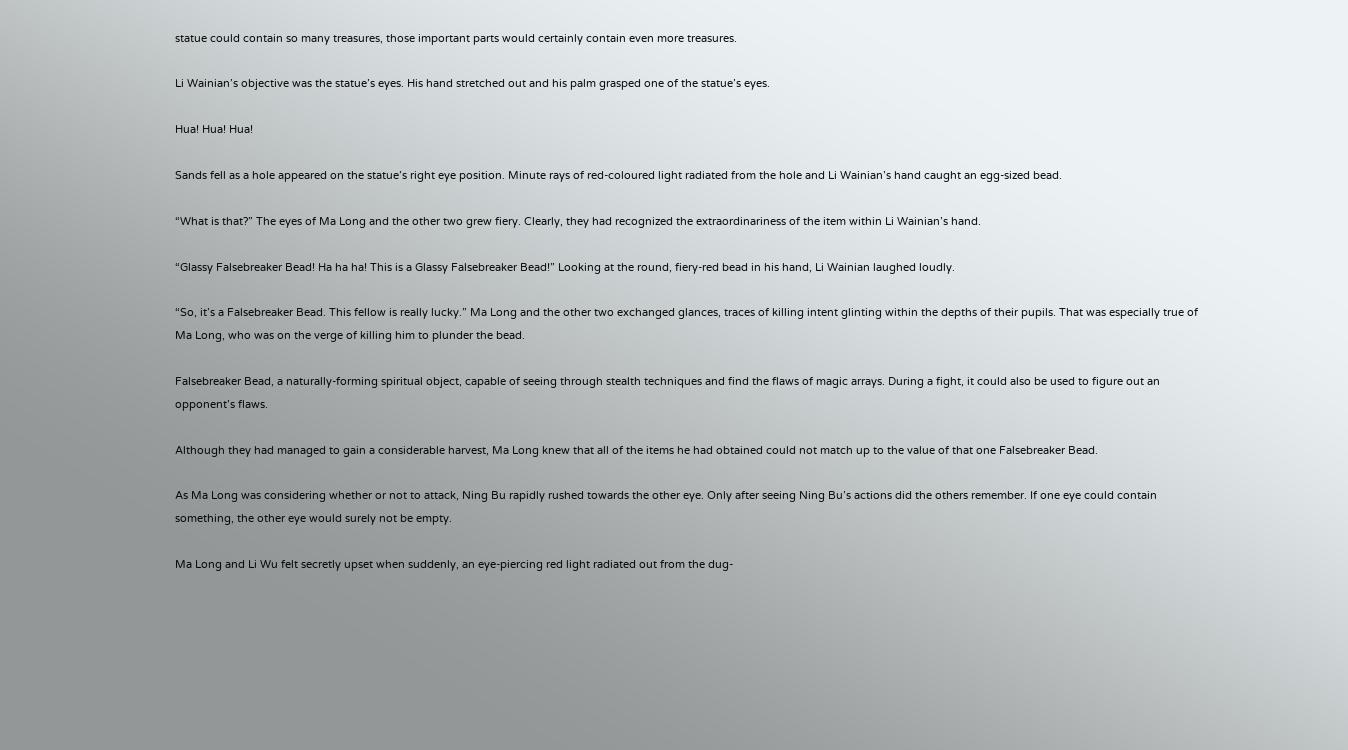statue could contain so many treasures, those important parts would certainly contain even more treasures.

Li Wainian’s objective was the statue’s eyes. His hand stretched out and his palm grasped one of the statue’s eyes.

Hua! Hua! Hua!

Sands fell as a hole appeared on the statue’s right eye position. Minute rays of red-coloured light radiated from the hole and Li Wainian’s hand caught an egg-sized bead.

“What is that?” The eyes of Ma Long and the other two grew fiery. Clearly, they had recognized the extraordinariness of the item within Li Wainian’s hand.

“Glassy Falsebreaker Bead! Ha ha ha! This is a Glassy Falsebreaker Bead!” Looking at the round, fiery-red bead in his hand, Li Wainian laughed loudly.

“So, it’s a Falsebreaker Bead. This fellow is really lucky.” Ma Long and the other two exchanged glances, traces of killing intent glinting within the depths of their pupils. That was especially true of Ma Long, who was on the verge of killing him to plunder the bead.

Falsebreaker Bead, a naturally-forming spiritual object, capable of seeing through stealth techniques and find the flaws of magic arrays. During a fight, it could also be used to figure out an opponent’s flaws.

Although they had managed to gain a considerable harvest, Ma Long knew that all of the items he had obtained could not match up to the value of that one Falsebreaker Bead.

As Ma Long was considering whether or not to attack, Ning Bu rapidly rushed towards the other eye. Only after seeing Ning Bu’s actions did the others remember. If one eye could contain something, the other eye would surely not be empty.

Ma Long and Li Wu felt secretly upset when suddenly, an eye-piercing red light radiated out from the dug-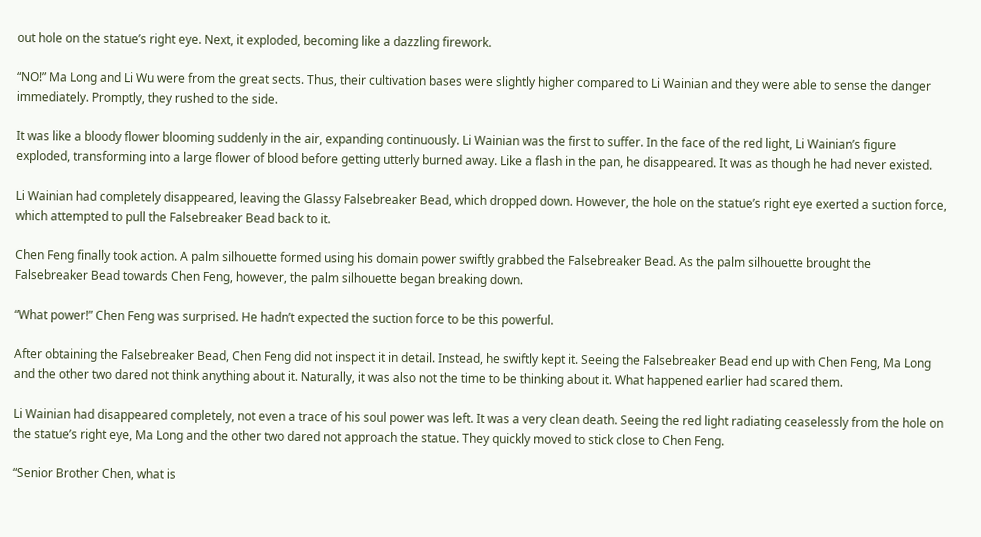out hole on the statue’s right eye. Next, it exploded, becoming like a dazzling firework.

“NO!” Ma Long and Li Wu were from the great sects. Thus, their cultivation bases were slightly higher compared to Li Wainian and they were able to sense the danger immediately. Promptly, they rushed to the side.

It was like a bloody flower blooming suddenly in the air, expanding continuously. Li Wainian was the first to suffer. In the face of the red light, Li Wainian’s figure exploded, transforming into a large flower of blood before getting utterly burned away. Like a flash in the pan, he disappeared. It was as though he had never existed.

Li Wainian had completely disappeared, leaving the Glassy Falsebreaker Bead, which dropped down. However, the hole on the statue’s right eye exerted a suction force, which attempted to pull the Falsebreaker Bead back to it.

Chen Feng finally took action. A palm silhouette formed using his domain power swiftly grabbed the Falsebreaker Bead. As the palm silhouette brought the Falsebreaker Bead towards Chen Feng, however, the palm silhouette began breaking down.

“What power!” Chen Feng was surprised. He hadn’t expected the suction force to be this powerful.

After obtaining the Falsebreaker Bead, Chen Feng did not inspect it in detail. Instead, he swiftly kept it. Seeing the Falsebreaker Bead end up with Chen Feng, Ma Long and the other two dared not think anything about it. Naturally, it was also not the time to be thinking about it. What happened earlier had scared them.

Li Wainian had disappeared completely, not even a trace of his soul power was left. It was a very clean death. Seeing the red light radiating ceaselessly from the hole on the statue’s right eye, Ma Long and the other two dared not approach the statue. They quickly moved to stick close to Chen Feng.

“Senior Brother Chen, what is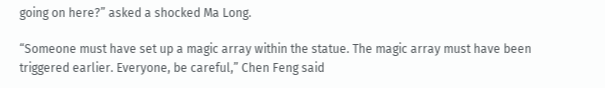going on here?” asked a shocked Ma Long.

“Someone must have set up a magic array within the statue. The magic array must have been triggered earlier. Everyone, be careful,” Chen Feng said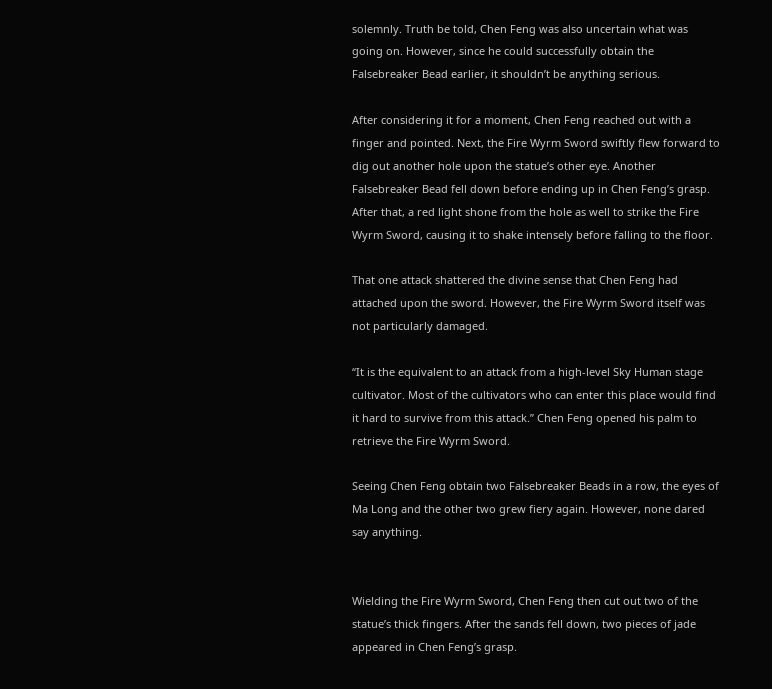solemnly. Truth be told, Chen Feng was also uncertain what was going on. However, since he could successfully obtain the Falsebreaker Bead earlier, it shouldn’t be anything serious.

After considering it for a moment, Chen Feng reached out with a finger and pointed. Next, the Fire Wyrm Sword swiftly flew forward to dig out another hole upon the statue’s other eye. Another Falsebreaker Bead fell down before ending up in Chen Feng’s grasp. After that, a red light shone from the hole as well to strike the Fire Wyrm Sword, causing it to shake intensely before falling to the floor.

That one attack shattered the divine sense that Chen Feng had attached upon the sword. However, the Fire Wyrm Sword itself was not particularly damaged.

“It is the equivalent to an attack from a high-level Sky Human stage cultivator. Most of the cultivators who can enter this place would find it hard to survive from this attack.” Chen Feng opened his palm to retrieve the Fire Wyrm Sword.

Seeing Chen Feng obtain two Falsebreaker Beads in a row, the eyes of Ma Long and the other two grew fiery again. However, none dared say anything.


Wielding the Fire Wyrm Sword, Chen Feng then cut out two of the statue’s thick fingers. After the sands fell down, two pieces of jade appeared in Chen Feng’s grasp.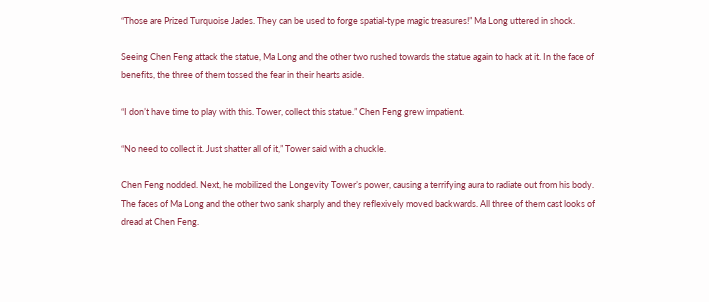“Those are Prized Turquoise Jades. They can be used to forge spatial-type magic treasures!” Ma Long uttered in shock.

Seeing Chen Feng attack the statue, Ma Long and the other two rushed towards the statue again to hack at it. In the face of benefits, the three of them tossed the fear in their hearts aside.

“I don’t have time to play with this. Tower, collect this statue.” Chen Feng grew impatient.

“No need to collect it. Just shatter all of it,” Tower said with a chuckle.

Chen Feng nodded. Next, he mobilized the Longevity Tower’s power, causing a terrifying aura to radiate out from his body. The faces of Ma Long and the other two sank sharply and they reflexively moved backwards. All three of them cast looks of dread at Chen Feng.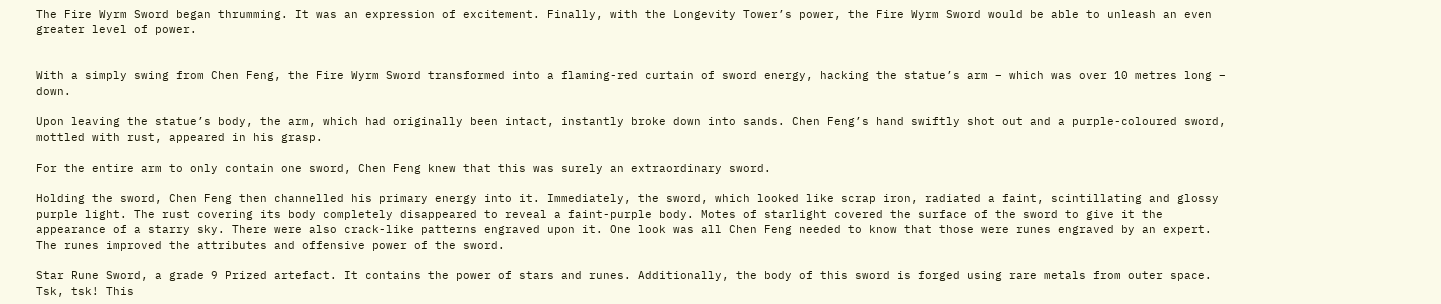The Fire Wyrm Sword began thrumming. It was an expression of excitement. Finally, with the Longevity Tower’s power, the Fire Wyrm Sword would be able to unleash an even greater level of power.


With a simply swing from Chen Feng, the Fire Wyrm Sword transformed into a flaming-red curtain of sword energy, hacking the statue’s arm – which was over 10 metres long – down.

Upon leaving the statue’s body, the arm, which had originally been intact, instantly broke down into sands. Chen Feng’s hand swiftly shot out and a purple-coloured sword, mottled with rust, appeared in his grasp.

For the entire arm to only contain one sword, Chen Feng knew that this was surely an extraordinary sword.

Holding the sword, Chen Feng then channelled his primary energy into it. Immediately, the sword, which looked like scrap iron, radiated a faint, scintillating and glossy purple light. The rust covering its body completely disappeared to reveal a faint-purple body. Motes of starlight covered the surface of the sword to give it the appearance of a starry sky. There were also crack-like patterns engraved upon it. One look was all Chen Feng needed to know that those were runes engraved by an expert. The runes improved the attributes and offensive power of the sword.

Star Rune Sword, a grade 9 Prized artefact. It contains the power of stars and runes. Additionally, the body of this sword is forged using rare metals from outer space. Tsk, tsk! This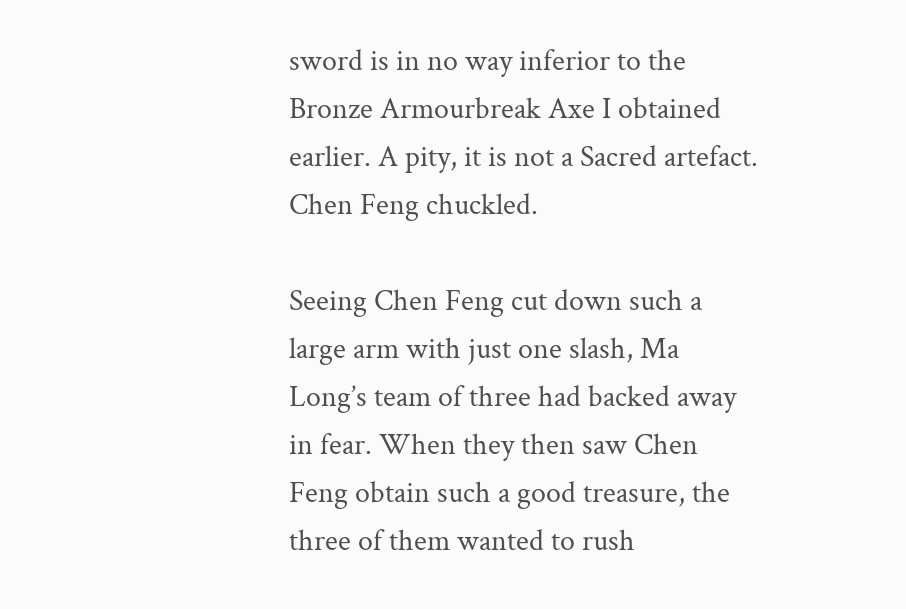sword is in no way inferior to the Bronze Armourbreak Axe I obtained earlier. A pity, it is not a Sacred artefact. Chen Feng chuckled.

Seeing Chen Feng cut down such a large arm with just one slash, Ma Long’s team of three had backed away in fear. When they then saw Chen Feng obtain such a good treasure, the three of them wanted to rush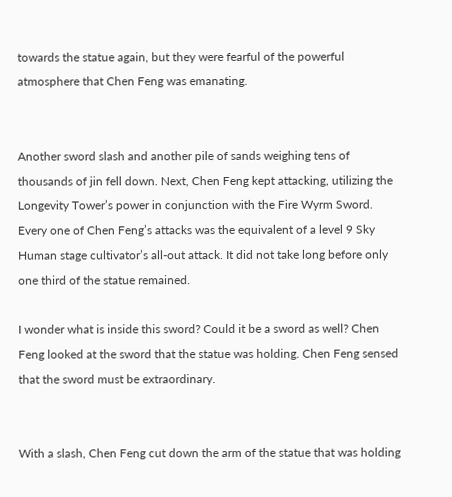towards the statue again, but they were fearful of the powerful atmosphere that Chen Feng was emanating.


Another sword slash and another pile of sands weighing tens of thousands of jin fell down. Next, Chen Feng kept attacking, utilizing the Longevity Tower’s power in conjunction with the Fire Wyrm Sword. Every one of Chen Feng’s attacks was the equivalent of a level 9 Sky Human stage cultivator’s all-out attack. It did not take long before only one third of the statue remained.

I wonder what is inside this sword? Could it be a sword as well? Chen Feng looked at the sword that the statue was holding. Chen Feng sensed that the sword must be extraordinary.


With a slash, Chen Feng cut down the arm of the statue that was holding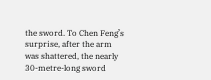the sword. To Chen Feng’s surprise, after the arm was shattered, the nearly 30-metre-long sword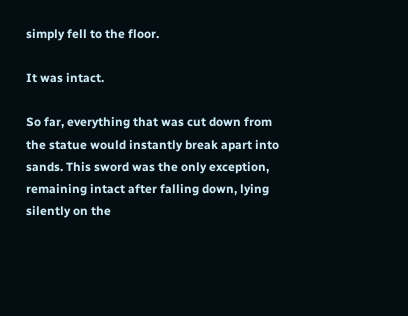simply fell to the floor.

It was intact.

So far, everything that was cut down from the statue would instantly break apart into sands. This sword was the only exception, remaining intact after falling down, lying silently on the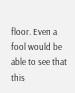floor. Even a fool would be able to see that this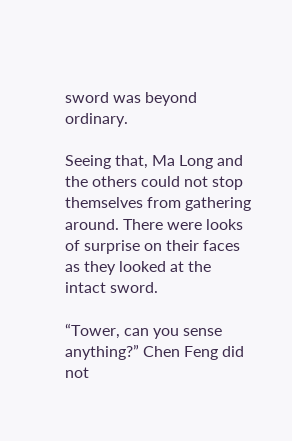sword was beyond ordinary.

Seeing that, Ma Long and the others could not stop themselves from gathering around. There were looks of surprise on their faces as they looked at the intact sword.

“Tower, can you sense anything?” Chen Feng did not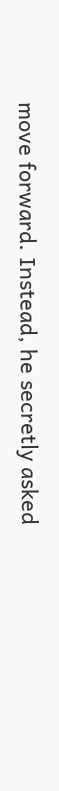move forward. Instead, he secretly asked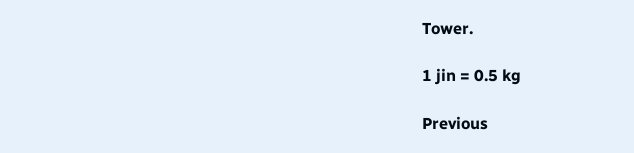Tower.

1 jin = 0.5 kg

Previous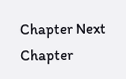Chapter Next Chapter